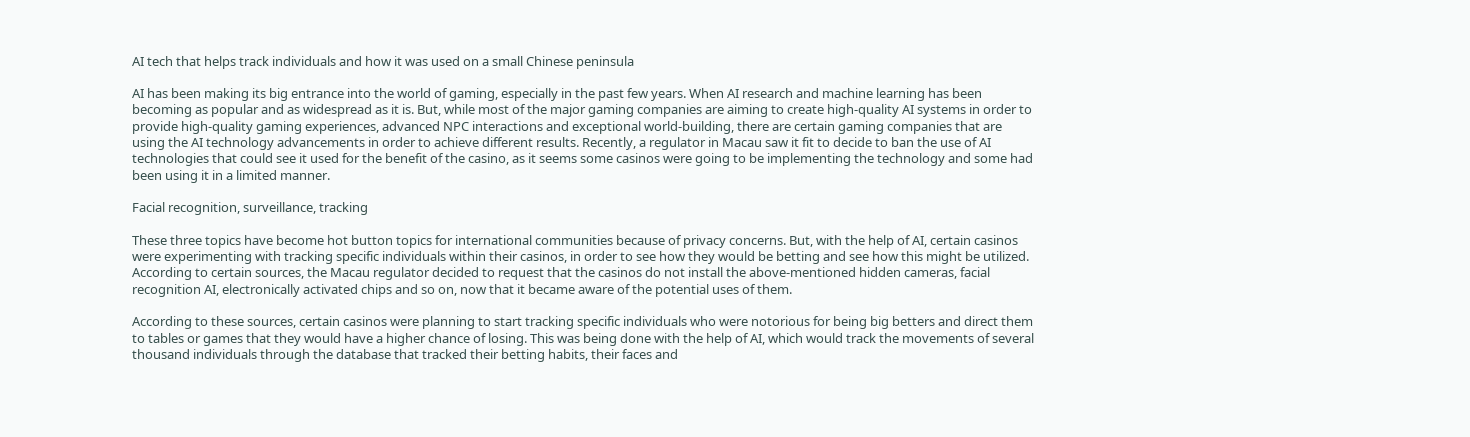AI tech that helps track individuals and how it was used on a small Chinese peninsula

AI has been making its big entrance into the world of gaming, especially in the past few years. When AI research and machine learning has been becoming as popular and as widespread as it is. But, while most of the major gaming companies are aiming to create high-quality AI systems in order to provide high-quality gaming experiences, advanced NPC interactions and exceptional world-building, there are certain gaming companies that are using the AI technology advancements in order to achieve different results. Recently, a regulator in Macau saw it fit to decide to ban the use of AI technologies that could see it used for the benefit of the casino, as it seems some casinos were going to be implementing the technology and some had been using it in a limited manner.

Facial recognition, surveillance, tracking

These three topics have become hot button topics for international communities because of privacy concerns. But, with the help of AI, certain casinos were experimenting with tracking specific individuals within their casinos, in order to see how they would be betting and see how this might be utilized. According to certain sources, the Macau regulator decided to request that the casinos do not install the above-mentioned hidden cameras, facial recognition AI, electronically activated chips and so on, now that it became aware of the potential uses of them.

According to these sources, certain casinos were planning to start tracking specific individuals who were notorious for being big betters and direct them to tables or games that they would have a higher chance of losing. This was being done with the help of AI, which would track the movements of several thousand individuals through the database that tracked their betting habits, their faces and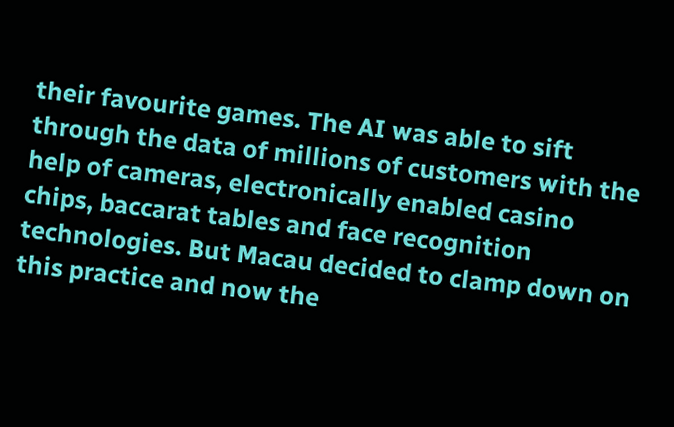their favourite games. The AI was able to sift through the data of millions of customers with the help of cameras, electronically enabled casino chips, baccarat tables and face recognition technologies. But Macau decided to clamp down on this practice and now the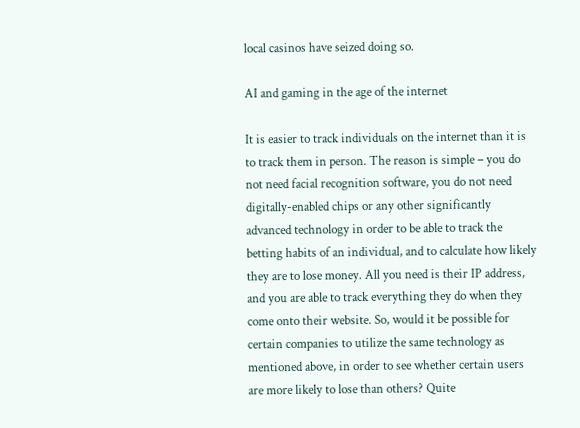local casinos have seized doing so.

AI and gaming in the age of the internet

It is easier to track individuals on the internet than it is to track them in person. The reason is simple – you do not need facial recognition software, you do not need digitally-enabled chips or any other significantly advanced technology in order to be able to track the betting habits of an individual, and to calculate how likely they are to lose money. All you need is their IP address, and you are able to track everything they do when they come onto their website. So, would it be possible for certain companies to utilize the same technology as mentioned above, in order to see whether certain users are more likely to lose than others? Quite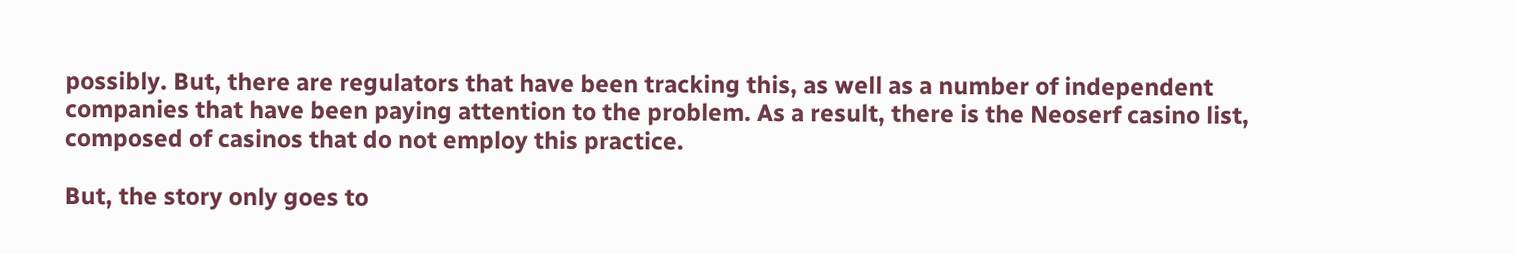possibly. But, there are regulators that have been tracking this, as well as a number of independent companies that have been paying attention to the problem. As a result, there is the Neoserf casino list, composed of casinos that do not employ this practice.

But, the story only goes to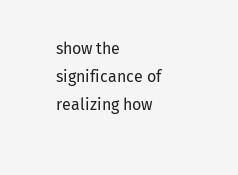show the significance of realizing how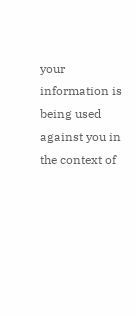your information is being used against you in the context of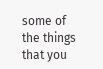some of the things that you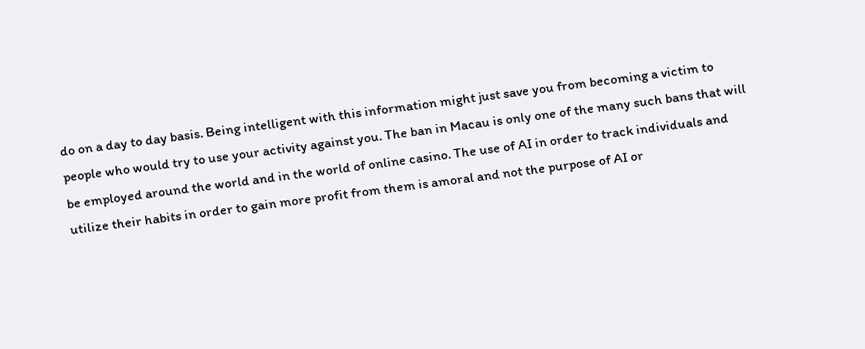do on a day to day basis. Being intelligent with this information might just save you from becoming a victim to people who would try to use your activity against you. The ban in Macau is only one of the many such bans that will be employed around the world and in the world of online casino. The use of AI in order to track individuals and utilize their habits in order to gain more profit from them is amoral and not the purpose of AI or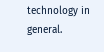technology in general.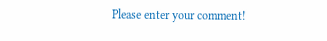Please enter your comment!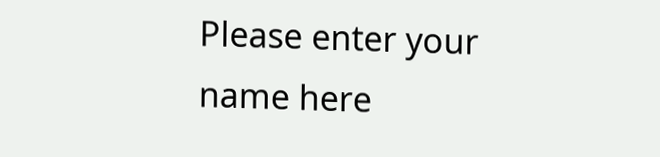Please enter your name here